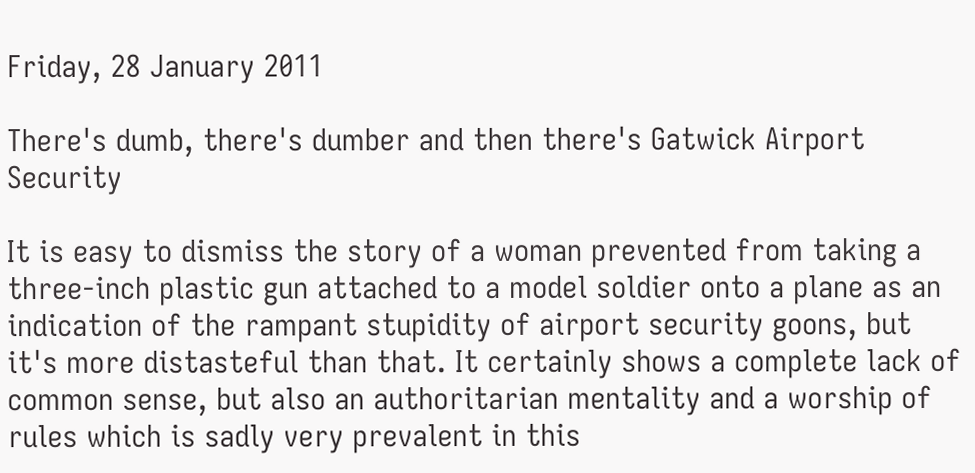Friday, 28 January 2011

There's dumb, there's dumber and then there's Gatwick Airport Security

It is easy to dismiss the story of a woman prevented from taking a three-inch plastic gun attached to a model soldier onto a plane as an indication of the rampant stupidity of airport security goons, but it's more distasteful than that. It certainly shows a complete lack of common sense, but also an authoritarian mentality and a worship of rules which is sadly very prevalent in this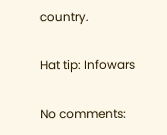country.

Hat tip: Infowars

No comments: